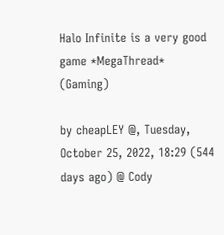Halo Infinite is a very good game *MegaThread* (Gaming)

by cheapLEY @, Tuesday, October 25, 2022, 18:29 (544 days ago) @ Cody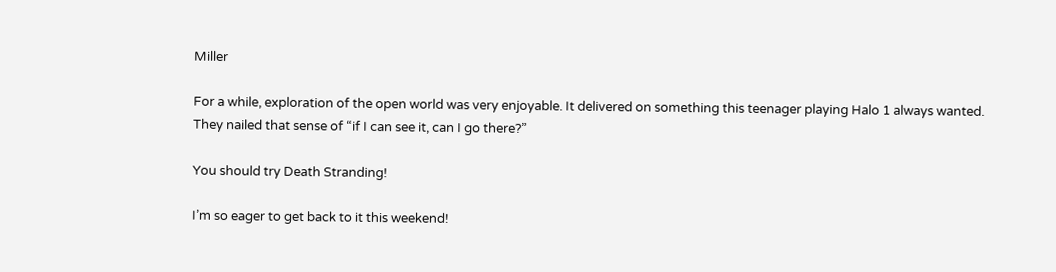Miller

For a while, exploration of the open world was very enjoyable. It delivered on something this teenager playing Halo 1 always wanted. They nailed that sense of “if I can see it, can I go there?”

You should try Death Stranding!

I’m so eager to get back to it this weekend!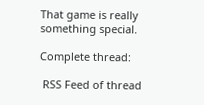That game is really something special.

Complete thread:

 RSS Feed of thread